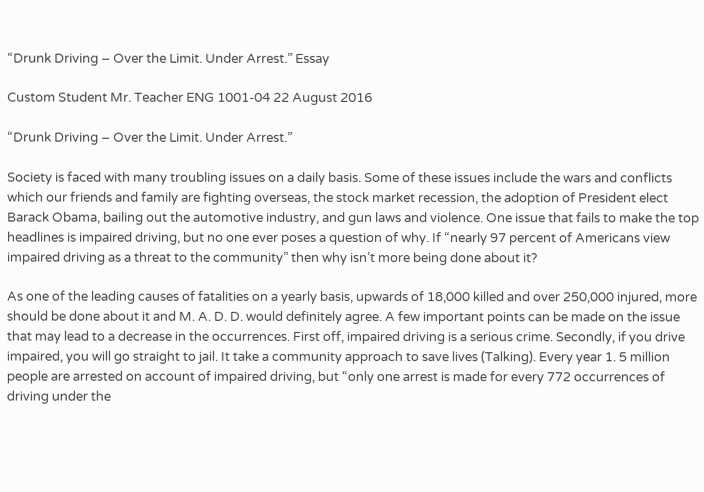“Drunk Driving – Over the Limit. Under Arrest.” Essay

Custom Student Mr. Teacher ENG 1001-04 22 August 2016

“Drunk Driving – Over the Limit. Under Arrest.”

Society is faced with many troubling issues on a daily basis. Some of these issues include the wars and conflicts which our friends and family are fighting overseas, the stock market recession, the adoption of President elect Barack Obama, bailing out the automotive industry, and gun laws and violence. One issue that fails to make the top headlines is impaired driving, but no one ever poses a question of why. If “nearly 97 percent of Americans view impaired driving as a threat to the community” then why isn’t more being done about it?

As one of the leading causes of fatalities on a yearly basis, upwards of 18,000 killed and over 250,000 injured, more should be done about it and M. A. D. D. would definitely agree. A few important points can be made on the issue that may lead to a decrease in the occurrences. First off, impaired driving is a serious crime. Secondly, if you drive impaired, you will go straight to jail. It take a community approach to save lives (Talking). Every year 1. 5 million people are arrested on account of impaired driving, but “only one arrest is made for every 772 occurrences of driving under the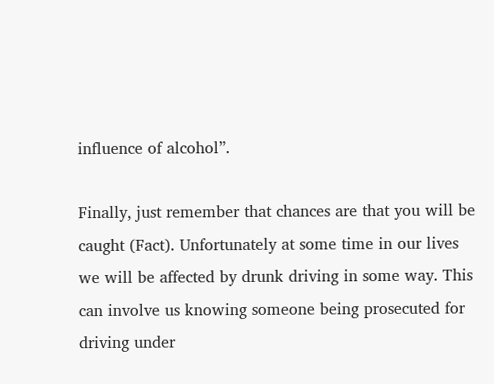influence of alcohol”.

Finally, just remember that chances are that you will be caught (Fact). Unfortunately at some time in our lives we will be affected by drunk driving in some way. This can involve us knowing someone being prosecuted for driving under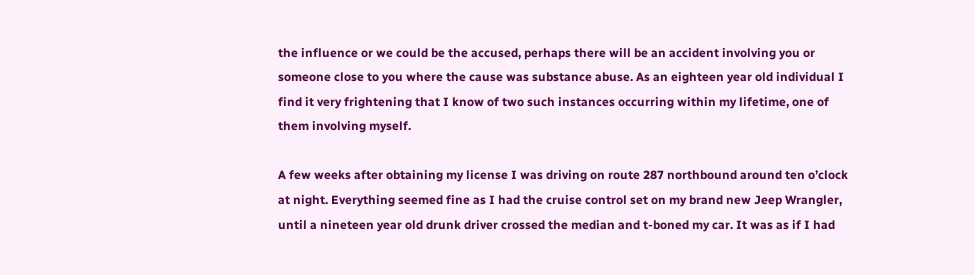the influence or we could be the accused, perhaps there will be an accident involving you or someone close to you where the cause was substance abuse. As an eighteen year old individual I find it very frightening that I know of two such instances occurring within my lifetime, one of them involving myself.

A few weeks after obtaining my license I was driving on route 287 northbound around ten o’clock at night. Everything seemed fine as I had the cruise control set on my brand new Jeep Wrangler, until a nineteen year old drunk driver crossed the median and t-boned my car. It was as if I had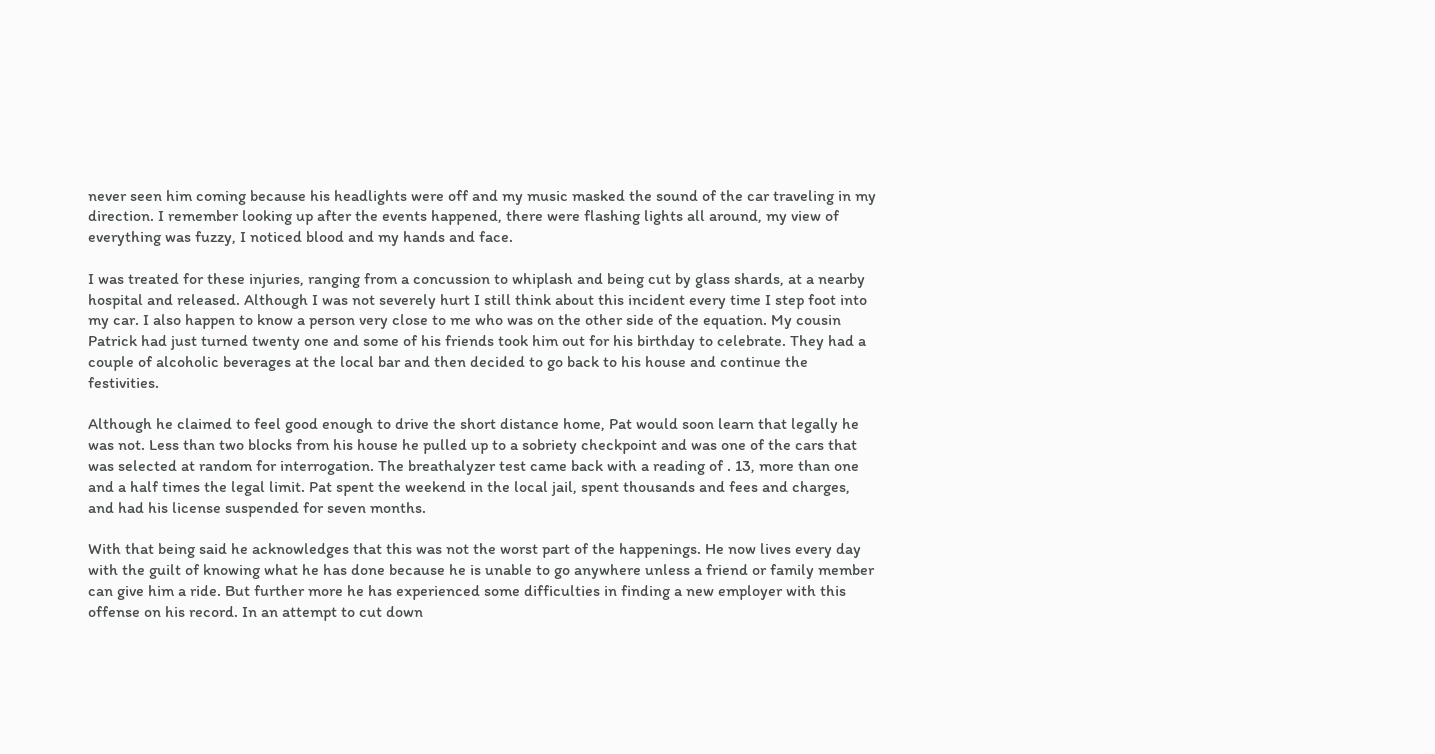never seen him coming because his headlights were off and my music masked the sound of the car traveling in my direction. I remember looking up after the events happened, there were flashing lights all around, my view of everything was fuzzy, I noticed blood and my hands and face.

I was treated for these injuries, ranging from a concussion to whiplash and being cut by glass shards, at a nearby hospital and released. Although I was not severely hurt I still think about this incident every time I step foot into my car. I also happen to know a person very close to me who was on the other side of the equation. My cousin Patrick had just turned twenty one and some of his friends took him out for his birthday to celebrate. They had a couple of alcoholic beverages at the local bar and then decided to go back to his house and continue the festivities.

Although he claimed to feel good enough to drive the short distance home, Pat would soon learn that legally he was not. Less than two blocks from his house he pulled up to a sobriety checkpoint and was one of the cars that was selected at random for interrogation. The breathalyzer test came back with a reading of . 13, more than one and a half times the legal limit. Pat spent the weekend in the local jail, spent thousands and fees and charges, and had his license suspended for seven months.

With that being said he acknowledges that this was not the worst part of the happenings. He now lives every day with the guilt of knowing what he has done because he is unable to go anywhere unless a friend or family member can give him a ride. But further more he has experienced some difficulties in finding a new employer with this offense on his record. In an attempt to cut down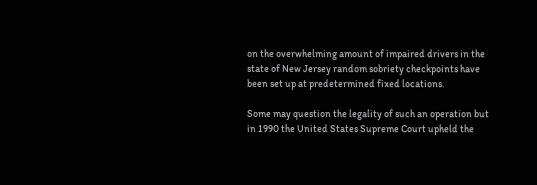on the overwhelming amount of impaired drivers in the state of New Jersey random sobriety checkpoints have been set up at predetermined fixed locations.

Some may question the legality of such an operation but in 1990 the United States Supreme Court upheld the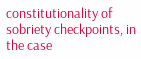constitutionality of sobriety checkpoints, in the case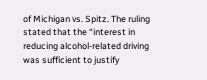of Michigan vs. Spitz. The ruling stated that the “interest in reducing alcohol-related driving was sufficient to justify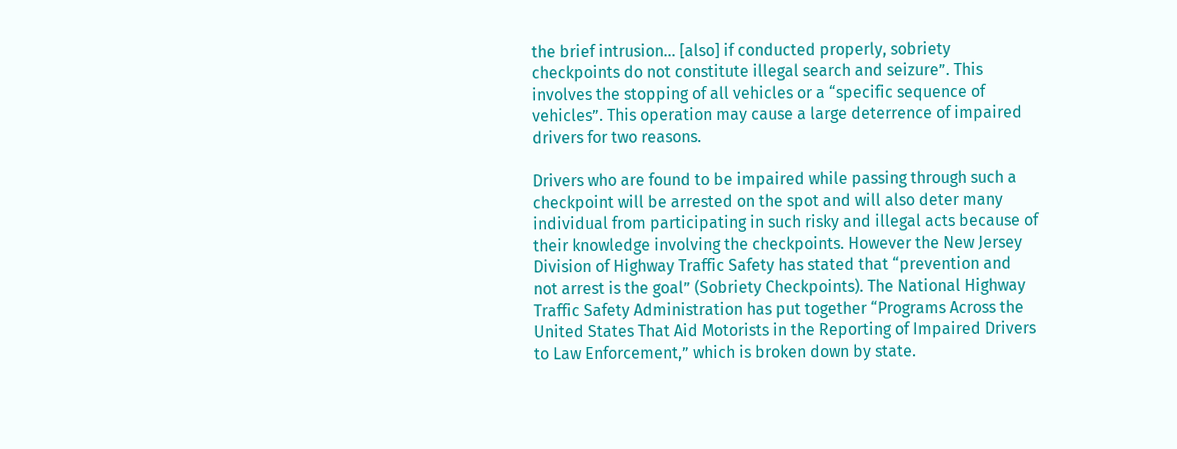the brief intrusion… [also] if conducted properly, sobriety checkpoints do not constitute illegal search and seizure”. This involves the stopping of all vehicles or a “specific sequence of vehicles”. This operation may cause a large deterrence of impaired drivers for two reasons.

Drivers who are found to be impaired while passing through such a checkpoint will be arrested on the spot and will also deter many individual from participating in such risky and illegal acts because of their knowledge involving the checkpoints. However the New Jersey Division of Highway Traffic Safety has stated that “prevention and not arrest is the goal” (Sobriety Checkpoints). The National Highway Traffic Safety Administration has put together “Programs Across the United States That Aid Motorists in the Reporting of Impaired Drivers to Law Enforcement,” which is broken down by state.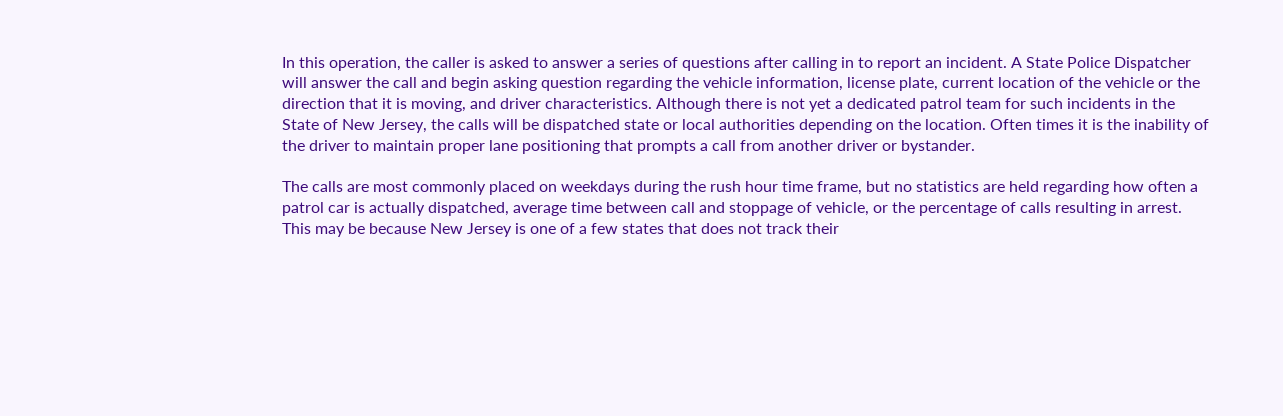In this operation, the caller is asked to answer a series of questions after calling in to report an incident. A State Police Dispatcher will answer the call and begin asking question regarding the vehicle information, license plate, current location of the vehicle or the direction that it is moving, and driver characteristics. Although there is not yet a dedicated patrol team for such incidents in the State of New Jersey, the calls will be dispatched state or local authorities depending on the location. Often times it is the inability of the driver to maintain proper lane positioning that prompts a call from another driver or bystander.

The calls are most commonly placed on weekdays during the rush hour time frame, but no statistics are held regarding how often a patrol car is actually dispatched, average time between call and stoppage of vehicle, or the percentage of calls resulting in arrest. This may be because New Jersey is one of a few states that does not track their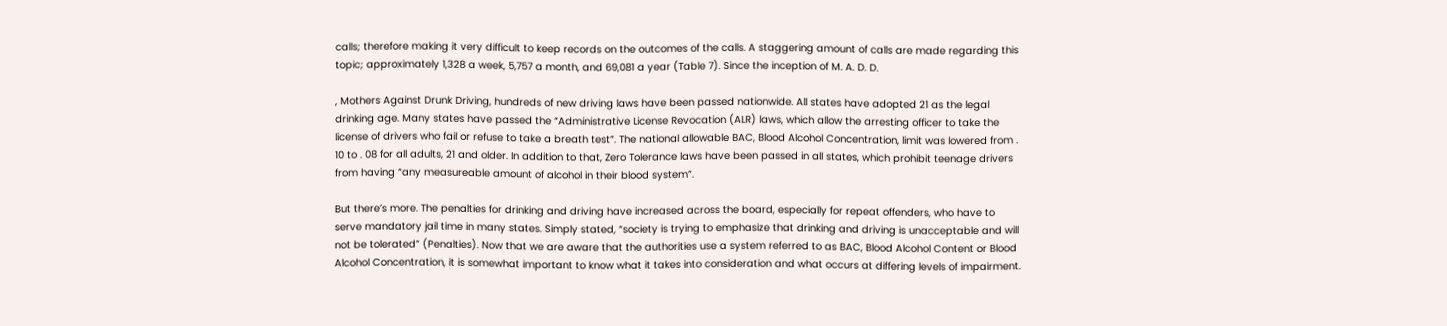calls; therefore making it very difficult to keep records on the outcomes of the calls. A staggering amount of calls are made regarding this topic; approximately 1,328 a week, 5,757 a month, and 69,081 a year (Table 7). Since the inception of M. A. D. D.

, Mothers Against Drunk Driving, hundreds of new driving laws have been passed nationwide. All states have adopted 21 as the legal drinking age. Many states have passed the “Administrative License Revocation (ALR) laws, which allow the arresting officer to take the license of drivers who fail or refuse to take a breath test”. The national allowable BAC, Blood Alcohol Concentration, limit was lowered from . 10 to . 08 for all adults, 21 and older. In addition to that, Zero Tolerance laws have been passed in all states, which prohibit teenage drivers from having “any measureable amount of alcohol in their blood system”.

But there’s more. The penalties for drinking and driving have increased across the board, especially for repeat offenders, who have to serve mandatory jail time in many states. Simply stated, “society is trying to emphasize that drinking and driving is unacceptable and will not be tolerated” (Penalties). Now that we are aware that the authorities use a system referred to as BAC, Blood Alcohol Content or Blood Alcohol Concentration, it is somewhat important to know what it takes into consideration and what occurs at differing levels of impairment.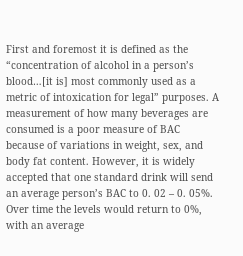First and foremost it is defined as the “concentration of alcohol in a person’s blood…[it is] most commonly used as a metric of intoxication for legal” purposes. A measurement of how many beverages are consumed is a poor measure of BAC because of variations in weight, sex, and body fat content. However, it is widely accepted that one standard drink will send an average person’s BAC to 0. 02 – 0. 05%. Over time the levels would return to 0%, with an average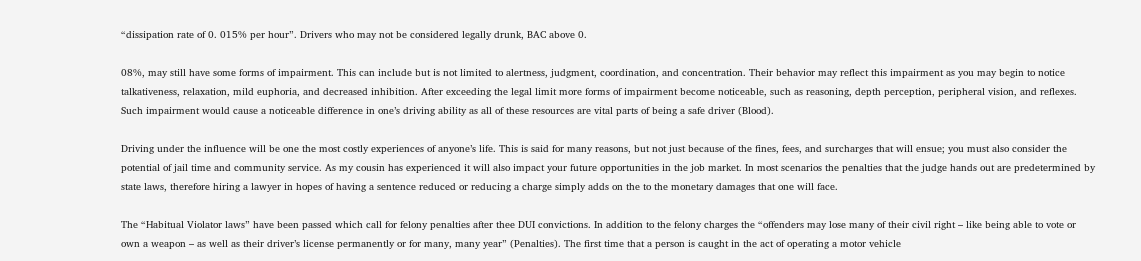“dissipation rate of 0. 015% per hour”. Drivers who may not be considered legally drunk, BAC above 0.

08%, may still have some forms of impairment. This can include but is not limited to alertness, judgment, coordination, and concentration. Their behavior may reflect this impairment as you may begin to notice talkativeness, relaxation, mild euphoria, and decreased inhibition. After exceeding the legal limit more forms of impairment become noticeable, such as reasoning, depth perception, peripheral vision, and reflexes. Such impairment would cause a noticeable difference in one’s driving ability as all of these resources are vital parts of being a safe driver (Blood).

Driving under the influence will be one the most costly experiences of anyone’s life. This is said for many reasons, but not just because of the fines, fees, and surcharges that will ensue; you must also consider the potential of jail time and community service. As my cousin has experienced it will also impact your future opportunities in the job market. In most scenarios the penalties that the judge hands out are predetermined by state laws, therefore hiring a lawyer in hopes of having a sentence reduced or reducing a charge simply adds on the to the monetary damages that one will face.

The “Habitual Violator laws” have been passed which call for felony penalties after thee DUI convictions. In addition to the felony charges the “offenders may lose many of their civil right – like being able to vote or own a weapon – as well as their driver’s license permanently or for many, many year” (Penalties). The first time that a person is caught in the act of operating a motor vehicle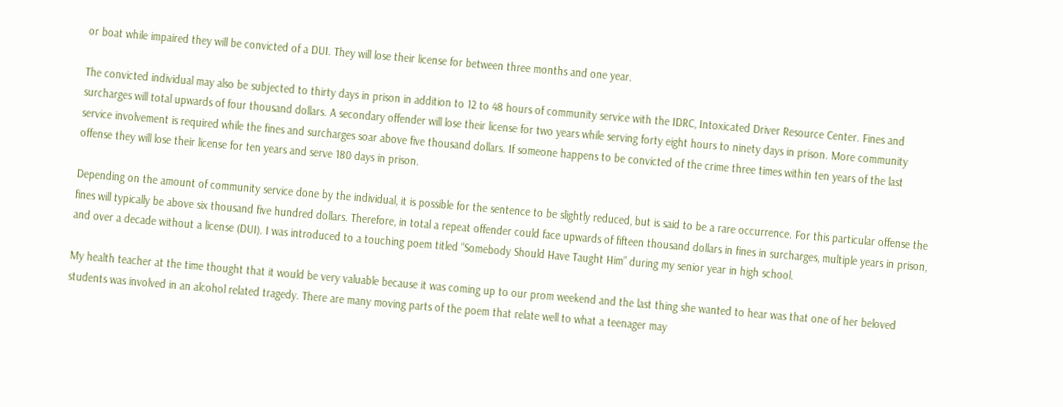or boat while impaired they will be convicted of a DUI. They will lose their license for between three months and one year.

The convicted individual may also be subjected to thirty days in prison in addition to 12 to 48 hours of community service with the IDRC, Intoxicated Driver Resource Center. Fines and surcharges will total upwards of four thousand dollars. A secondary offender will lose their license for two years while serving forty eight hours to ninety days in prison. More community service involvement is required while the fines and surcharges soar above five thousand dollars. If someone happens to be convicted of the crime three times within ten years of the last offense they will lose their license for ten years and serve 180 days in prison.

Depending on the amount of community service done by the individual, it is possible for the sentence to be slightly reduced, but is said to be a rare occurrence. For this particular offense the fines will typically be above six thousand five hundred dollars. Therefore, in total a repeat offender could face upwards of fifteen thousand dollars in fines in surcharges, multiple years in prison, and over a decade without a license (DUI). I was introduced to a touching poem titled “Somebody Should Have Taught Him” during my senior year in high school.

My health teacher at the time thought that it would be very valuable because it was coming up to our prom weekend and the last thing she wanted to hear was that one of her beloved students was involved in an alcohol related tragedy. There are many moving parts of the poem that relate well to what a teenager may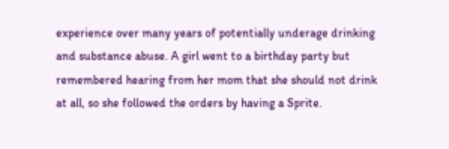experience over many years of potentially underage drinking and substance abuse. A girl went to a birthday party but remembered hearing from her mom that she should not drink at all, so she followed the orders by having a Sprite.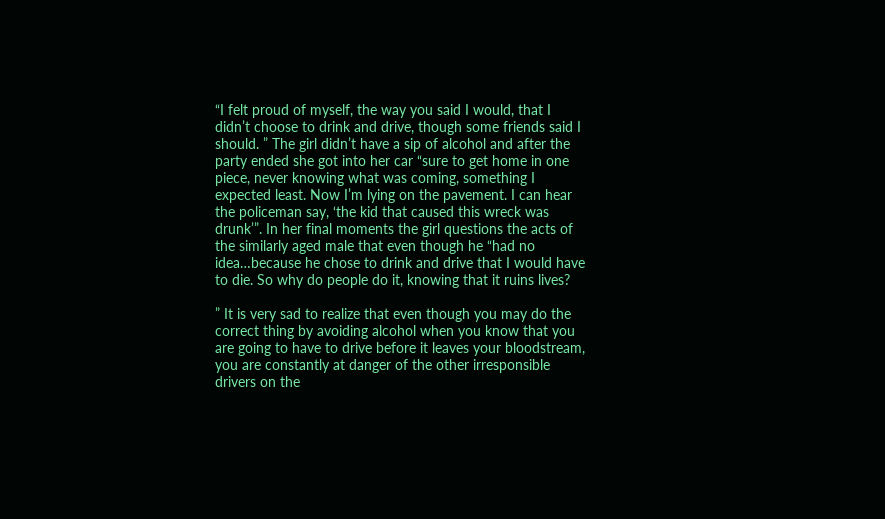“I felt proud of myself, the way you said I would, that I didn’t choose to drink and drive, though some friends said I should. ” The girl didn’t have a sip of alcohol and after the party ended she got into her car “sure to get home in one piece, never knowing what was coming, something I expected least. Now I’m lying on the pavement. I can hear the policeman say, ‘the kid that caused this wreck was drunk’”. In her final moments the girl questions the acts of the similarly aged male that even though he “had no idea…because he chose to drink and drive that I would have to die. So why do people do it, knowing that it ruins lives?

” It is very sad to realize that even though you may do the correct thing by avoiding alcohol when you know that you are going to have to drive before it leaves your bloodstream, you are constantly at danger of the other irresponsible drivers on the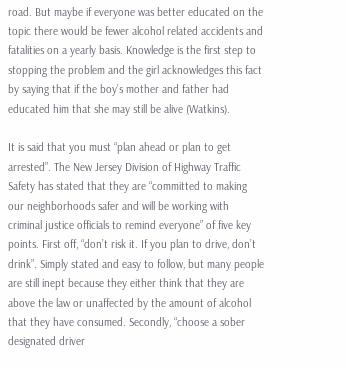road. But maybe if everyone was better educated on the topic there would be fewer alcohol related accidents and fatalities on a yearly basis. Knowledge is the first step to stopping the problem and the girl acknowledges this fact by saying that if the boy’s mother and father had educated him that she may still be alive (Watkins).

It is said that you must “plan ahead or plan to get arrested”. The New Jersey Division of Highway Traffic Safety has stated that they are “committed to making our neighborhoods safer and will be working with criminal justice officials to remind everyone” of five key points. First off, “don’t risk it. If you plan to drive, don’t drink”. Simply stated and easy to follow, but many people are still inept because they either think that they are above the law or unaffected by the amount of alcohol that they have consumed. Secondly, “choose a sober designated driver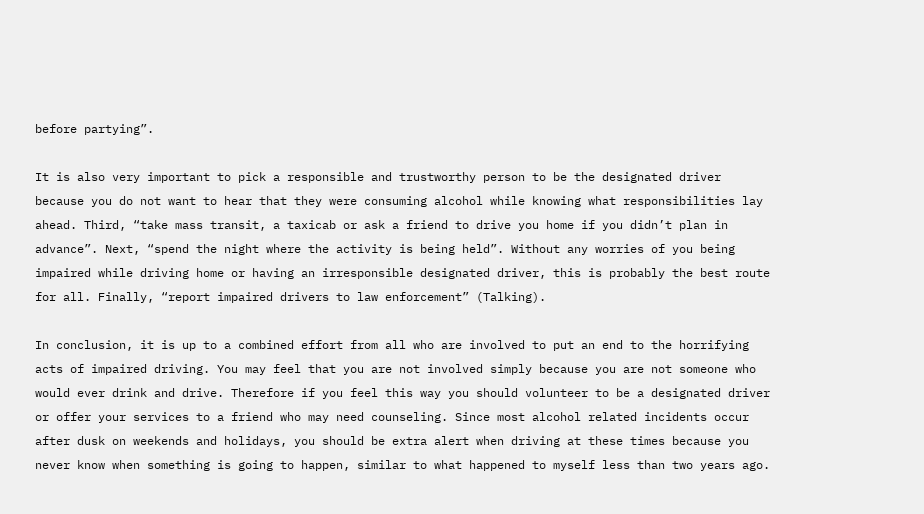before partying”.

It is also very important to pick a responsible and trustworthy person to be the designated driver because you do not want to hear that they were consuming alcohol while knowing what responsibilities lay ahead. Third, “take mass transit, a taxicab or ask a friend to drive you home if you didn’t plan in advance”. Next, “spend the night where the activity is being held”. Without any worries of you being impaired while driving home or having an irresponsible designated driver, this is probably the best route for all. Finally, “report impaired drivers to law enforcement” (Talking).

In conclusion, it is up to a combined effort from all who are involved to put an end to the horrifying acts of impaired driving. You may feel that you are not involved simply because you are not someone who would ever drink and drive. Therefore if you feel this way you should volunteer to be a designated driver or offer your services to a friend who may need counseling. Since most alcohol related incidents occur after dusk on weekends and holidays, you should be extra alert when driving at these times because you never know when something is going to happen, similar to what happened to myself less than two years ago.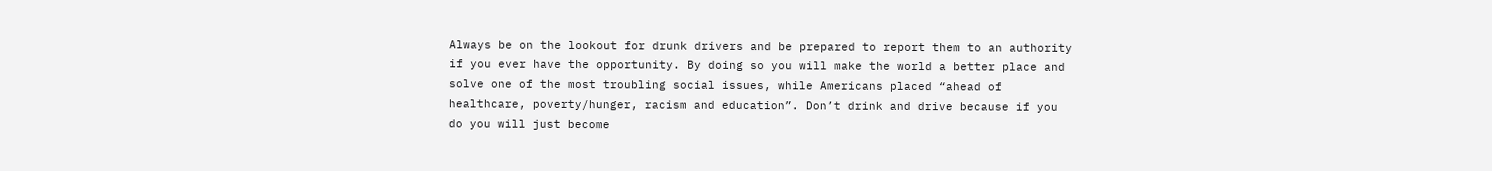Always be on the lookout for drunk drivers and be prepared to report them to an authority if you ever have the opportunity. By doing so you will make the world a better place and solve one of the most troubling social issues, while Americans placed “ahead of healthcare, poverty/hunger, racism and education”. Don’t drink and drive because if you do you will just become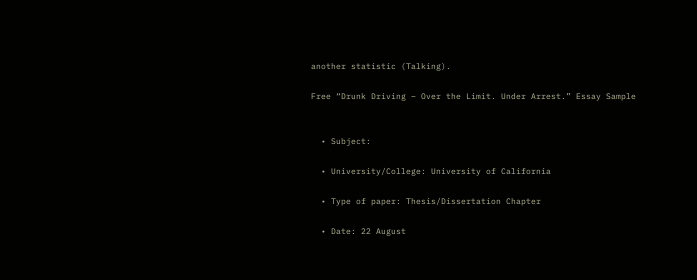another statistic (Talking).

Free “Drunk Driving – Over the Limit. Under Arrest.” Essay Sample


  • Subject:

  • University/College: University of California

  • Type of paper: Thesis/Dissertation Chapter

  • Date: 22 August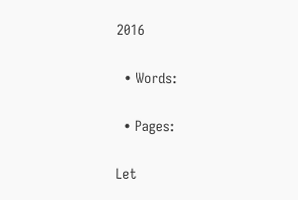2016

  • Words:

  • Pages:

Let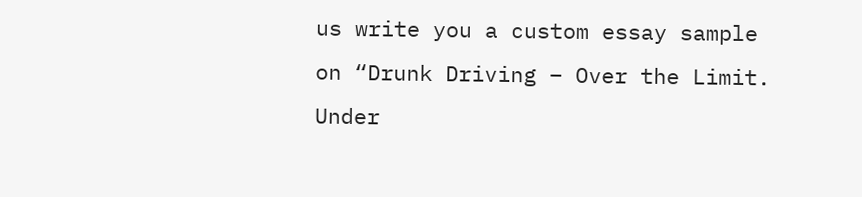us write you a custom essay sample on “Drunk Driving – Over the Limit. Under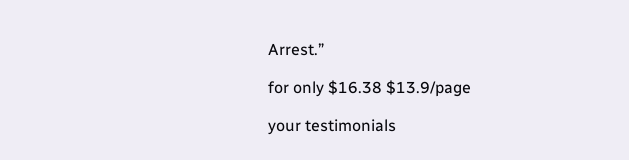Arrest.”

for only $16.38 $13.9/page

your testimonials